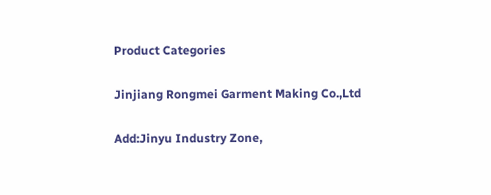Product Categories

Jinjiang Rongmei Garment Making Co.,Ltd

Add:Jinyu Industry Zone,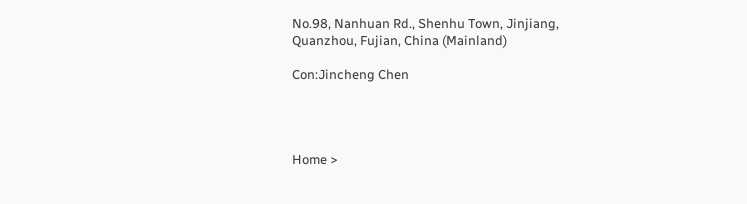No.98, Nanhuan Rd., Shenhu Town, Jinjiang, Quanzhou, Fujian, China (Mainland)

Con:Jincheng Chen




Home >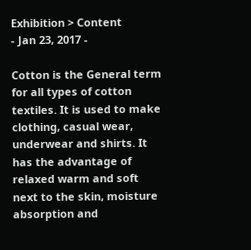Exhibition > Content
- Jan 23, 2017 -

Cotton is the General term for all types of cotton textiles. It is used to make clothing, casual wear, underwear and shirts. It has the advantage of relaxed warm and soft next to the skin, moisture absorption and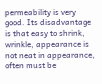permeability is very good. Its disadvantage is that easy to shrink, wrinkle, appearance is not neat in appearance, often must be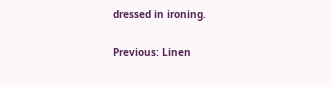dressed in ironing.

Previous: Linen